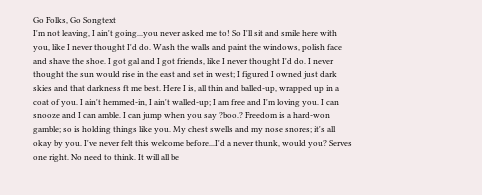Go Folks, Go Songtext
I'm not leaving, I ain't going...you never asked me to! So I'll sit and smile here with you, like I never thought I'd do. Wash the walls and paint the windows, polish face and shave the shoe. I got gal and I got friends, like I never thought I'd do. I never thought the sun would rise in the east and set in west; I figured I owned just dark skies and that darkness ft me best. Here I is, all thin and balled-up, wrapped up in a coat of you. I ain't hemmed-in, I ain't walled-up; I am free and I'm loving you. I can snooze and I can amble. I can jump when you say ?boo.? Freedom is a hard-won gamble; so is holding things like you. My chest swells and my nose snores; it's all okay by you. I've never felt this welcome before...I'd a never thunk, would you? Serves one right. No need to think. It will all be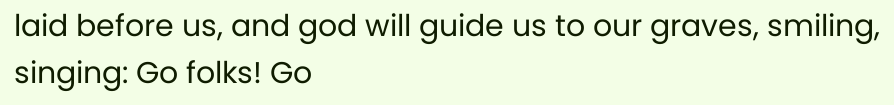laid before us, and god will guide us to our graves, smiling, singing: Go folks! Go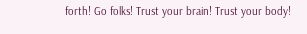forth! Go folks! Trust your brain! Trust your body!